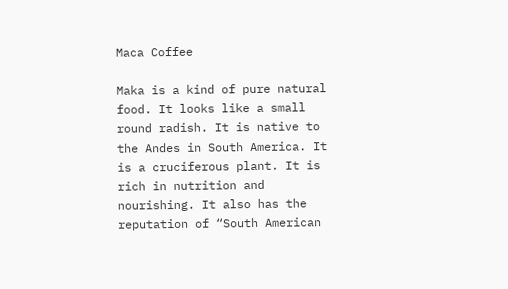Maca Coffee

Maka is a kind of pure natural food. It looks like a small round radish. It is native to the Andes in South America. It is a cruciferous plant. It is rich in nutrition and nourishing. It also has the reputation of “South American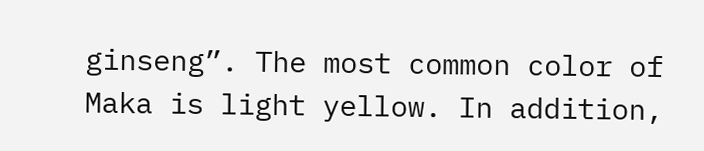ginseng”. The most common color of Maka is light yellow. In addition,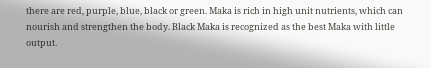there are red, purple, blue, black or green. Maka is rich in high unit nutrients, which can nourish and strengthen the body. Black Maka is recognized as the best Maka with little output.